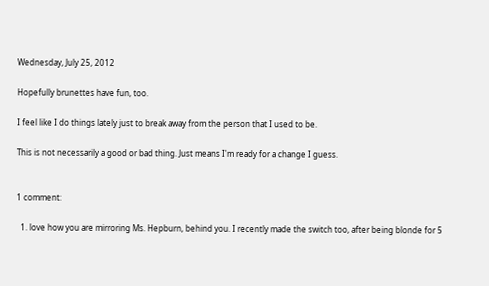Wednesday, July 25, 2012

Hopefully brunettes have fun, too.

I feel like I do things lately just to break away from the person that I used to be.

This is not necessarily a good or bad thing. Just means I'm ready for a change I guess.


1 comment:

  1. love how you are mirroring Ms. Hepburn, behind you. I recently made the switch too, after being blonde for 5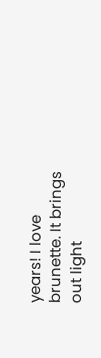years! I love brunette. It brings out light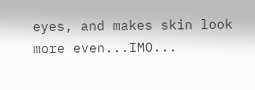eyes, and makes skin look more even...IMO...